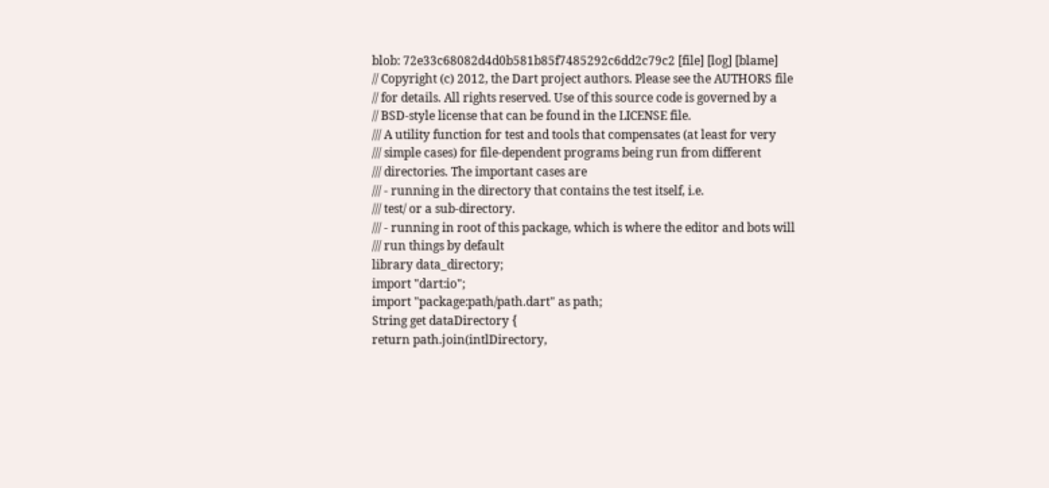blob: 72e33c68082d4d0b581b85f7485292c6dd2c79c2 [file] [log] [blame]
// Copyright (c) 2012, the Dart project authors. Please see the AUTHORS file
// for details. All rights reserved. Use of this source code is governed by a
// BSD-style license that can be found in the LICENSE file.
/// A utility function for test and tools that compensates (at least for very
/// simple cases) for file-dependent programs being run from different
/// directories. The important cases are
/// - running in the directory that contains the test itself, i.e.
/// test/ or a sub-directory.
/// - running in root of this package, which is where the editor and bots will
/// run things by default
library data_directory;
import "dart:io";
import "package:path/path.dart" as path;
String get dataDirectory {
return path.join(intlDirectory,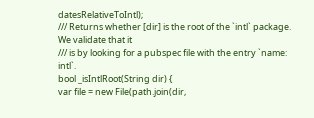datesRelativeToIntl);
/// Returns whether [dir] is the root of the `intl` package. We validate that it
/// is by looking for a pubspec file with the entry `name: intl`.
bool _isIntlRoot(String dir) {
var file = new File(path.join(dir,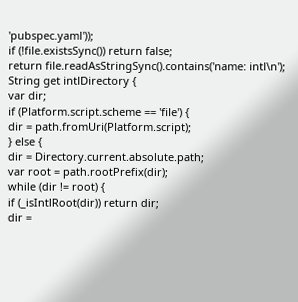'pubspec.yaml'));
if (!file.existsSync()) return false;
return file.readAsStringSync().contains('name: intl\n');
String get intlDirectory {
var dir;
if (Platform.script.scheme == 'file') {
dir = path.fromUri(Platform.script);
} else {
dir = Directory.current.absolute.path;
var root = path.rootPrefix(dir);
while (dir != root) {
if (_isIntlRoot(dir)) return dir;
dir =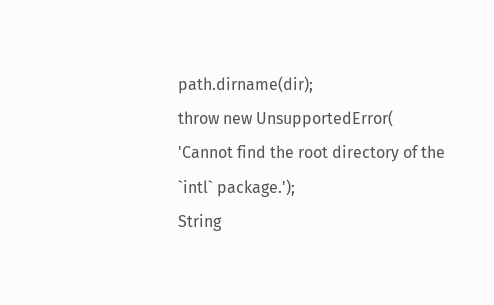path.dirname(dir);
throw new UnsupportedError(
'Cannot find the root directory of the `intl` package.');
String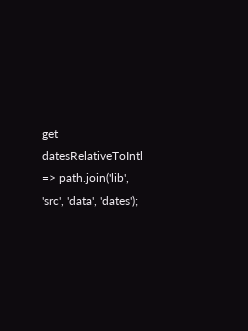get datesRelativeToIntl => path.join('lib', 'src', 'data', 'dates');